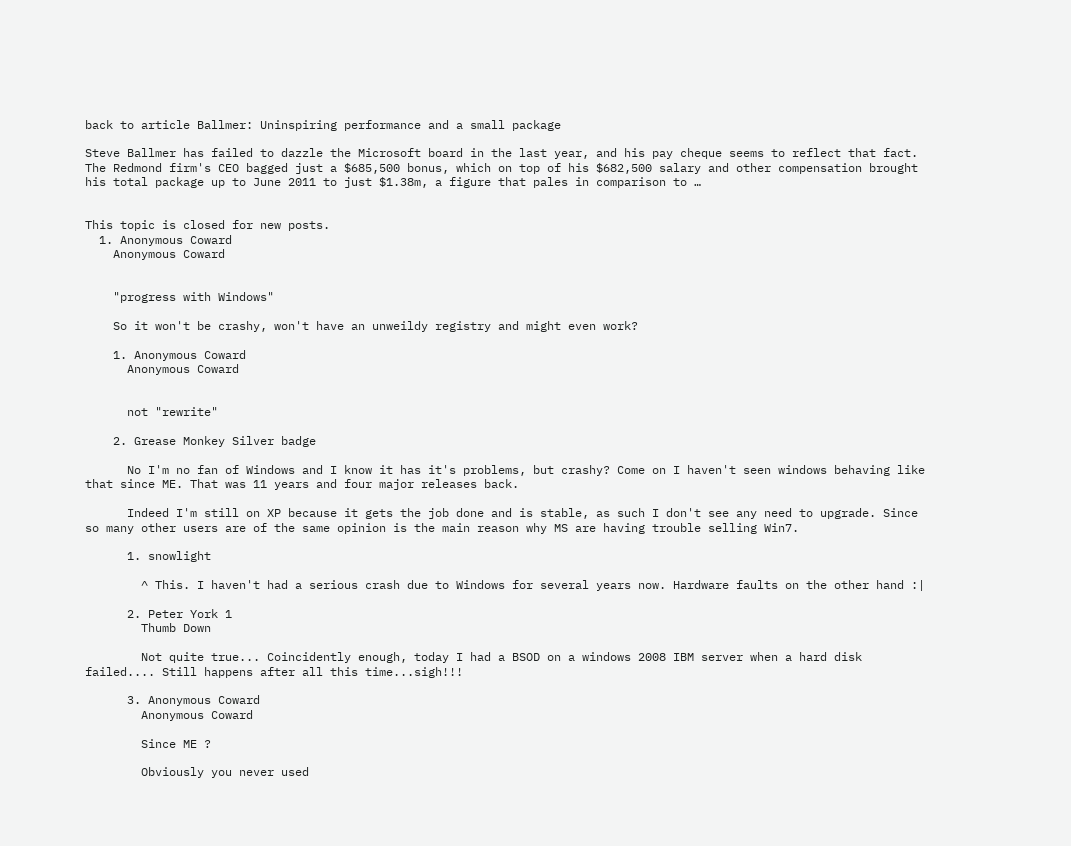back to article Ballmer: Uninspiring performance and a small package

Steve Ballmer has failed to dazzle the Microsoft board in the last year, and his pay cheque seems to reflect that fact. The Redmond firm's CEO bagged just a $685,500 bonus, which on top of his $682,500 salary and other compensation brought his total package up to June 2011 to just $1.38m, a figure that pales in comparison to …


This topic is closed for new posts.
  1. Anonymous Coward
    Anonymous Coward


    "progress with Windows"

    So it won't be crashy, won't have an unweildy registry and might even work?

    1. Anonymous Coward
      Anonymous Coward


      not "rewrite"

    2. Grease Monkey Silver badge

      No I'm no fan of Windows and I know it has it's problems, but crashy? Come on I haven't seen windows behaving like that since ME. That was 11 years and four major releases back.

      Indeed I'm still on XP because it gets the job done and is stable, as such I don't see any need to upgrade. Since so many other users are of the same opinion is the main reason why MS are having trouble selling Win7.

      1. snowlight

        ^ This. I haven't had a serious crash due to Windows for several years now. Hardware faults on the other hand :|

      2. Peter York 1
        Thumb Down

        Not quite true... Coincidently enough, today I had a BSOD on a windows 2008 IBM server when a hard disk failed.... Still happens after all this time...sigh!!!

      3. Anonymous Coward
        Anonymous Coward

        Since ME ?

        Obviously you never used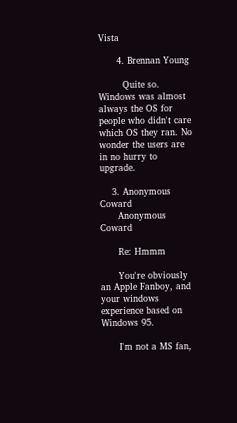Vista

      4. Brennan Young

        Quite so. Windows was almost always the OS for people who didn't care which OS they ran. No wonder the users are in no hurry to upgrade.

    3. Anonymous Coward
      Anonymous Coward

      Re: Hmmm

      You're obviously an Apple Fanboy, and your windows experience based on Windows 95.

      I'm not a MS fan,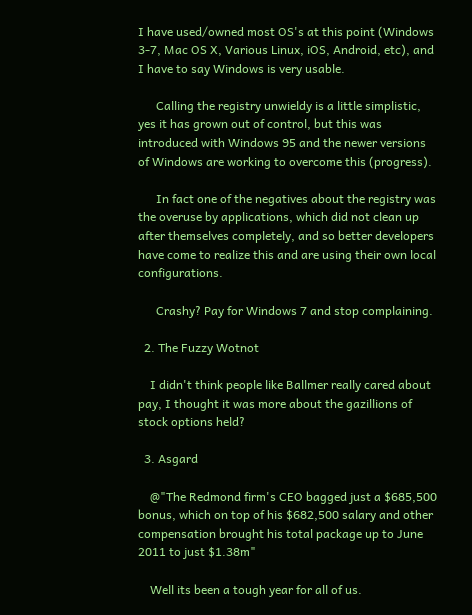I have used/owned most OS's at this point (Windows 3-7, Mac OS X, Various Linux, iOS, Android, etc), and I have to say Windows is very usable.

      Calling the registry unwieldy is a little simplistic, yes it has grown out of control, but this was introduced with Windows 95 and the newer versions of Windows are working to overcome this (progress).

      In fact one of the negatives about the registry was the overuse by applications, which did not clean up after themselves completely, and so better developers have come to realize this and are using their own local configurations.

      Crashy? Pay for Windows 7 and stop complaining.

  2. The Fuzzy Wotnot

    I didn't think people like Ballmer really cared about pay, I thought it was more about the gazillions of stock options held?

  3. Asgard

    @"The Redmond firm's CEO bagged just a $685,500 bonus, which on top of his $682,500 salary and other compensation brought his total package up to June 2011 to just $1.38m"

    Well its been a tough year for all of us.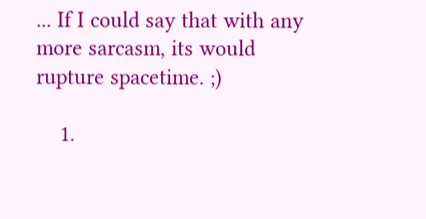... If I could say that with any more sarcasm, its would rupture spacetime. ;)

    1.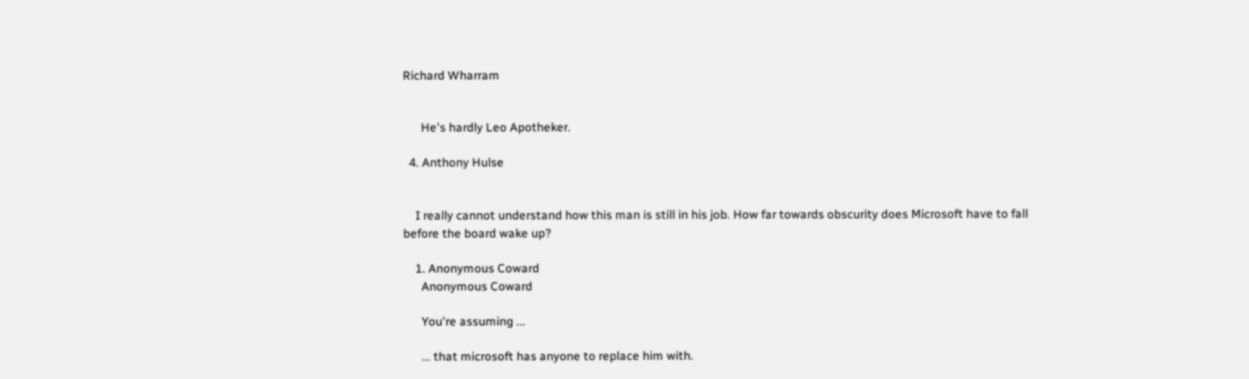Richard Wharram


      He's hardly Leo Apotheker.

  4. Anthony Hulse


    I really cannot understand how this man is still in his job. How far towards obscurity does Microsoft have to fall before the board wake up?

    1. Anonymous Coward
      Anonymous Coward

      You're assuming ...

      ... that microsoft has anyone to replace him with.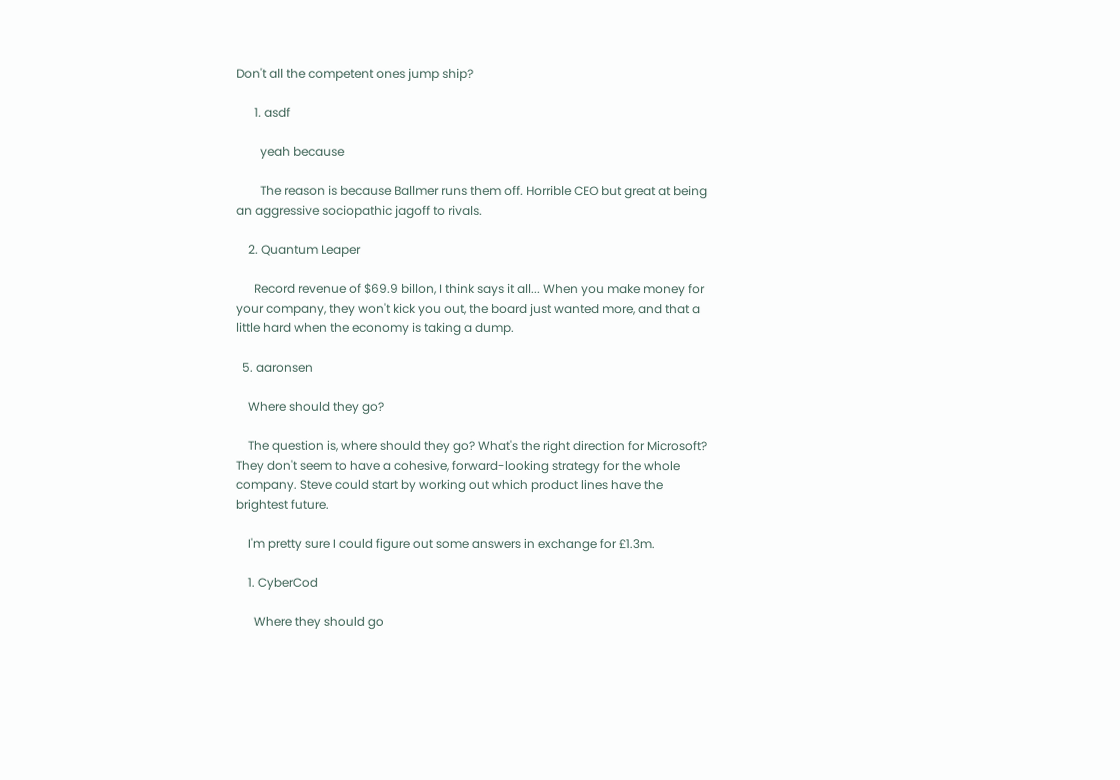Don't all the competent ones jump ship?

      1. asdf

        yeah because

        The reason is because Ballmer runs them off. Horrible CEO but great at being an aggressive sociopathic jagoff to rivals.

    2. Quantum Leaper

      Record revenue of $69.9 billon, I think says it all... When you make money for your company, they won't kick you out, the board just wanted more, and that a little hard when the economy is taking a dump.

  5. aaronsen

    Where should they go?

    The question is, where should they go? What's the right direction for Microsoft? They don't seem to have a cohesive, forward-looking strategy for the whole company. Steve could start by working out which product lines have the brightest future.

    I'm pretty sure I could figure out some answers in exchange for £1.3m.

    1. CyberCod

      Where they should go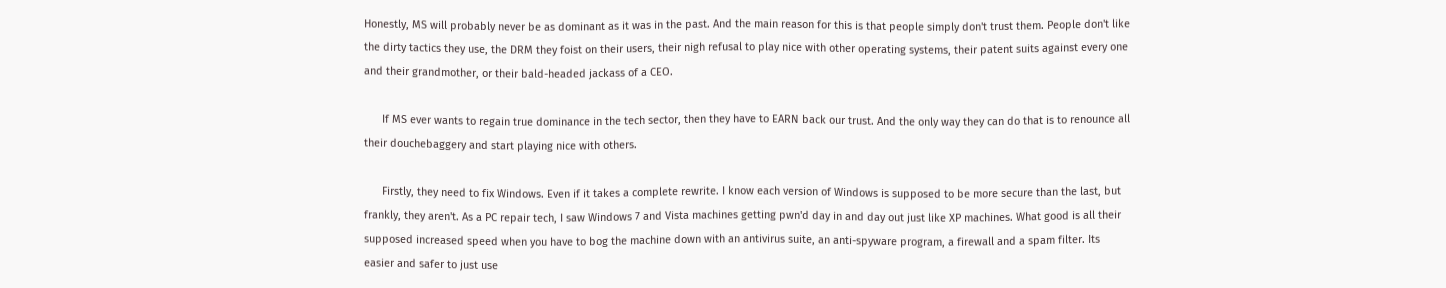Honestly, MS will probably never be as dominant as it was in the past. And the main reason for this is that people simply don't trust them. People don't like the dirty tactics they use, the DRM they foist on their users, their nigh refusal to play nice with other operating systems, their patent suits against every one and their grandmother, or their bald-headed jackass of a CEO.

      If MS ever wants to regain true dominance in the tech sector, then they have to EARN back our trust. And the only way they can do that is to renounce all their douchebaggery and start playing nice with others.

      Firstly, they need to fix Windows. Even if it takes a complete rewrite. I know each version of Windows is supposed to be more secure than the last, but frankly, they aren't. As a PC repair tech, I saw Windows 7 and Vista machines getting pwn'd day in and day out just like XP machines. What good is all their supposed increased speed when you have to bog the machine down with an antivirus suite, an anti-spyware program, a firewall and a spam filter. Its easier and safer to just use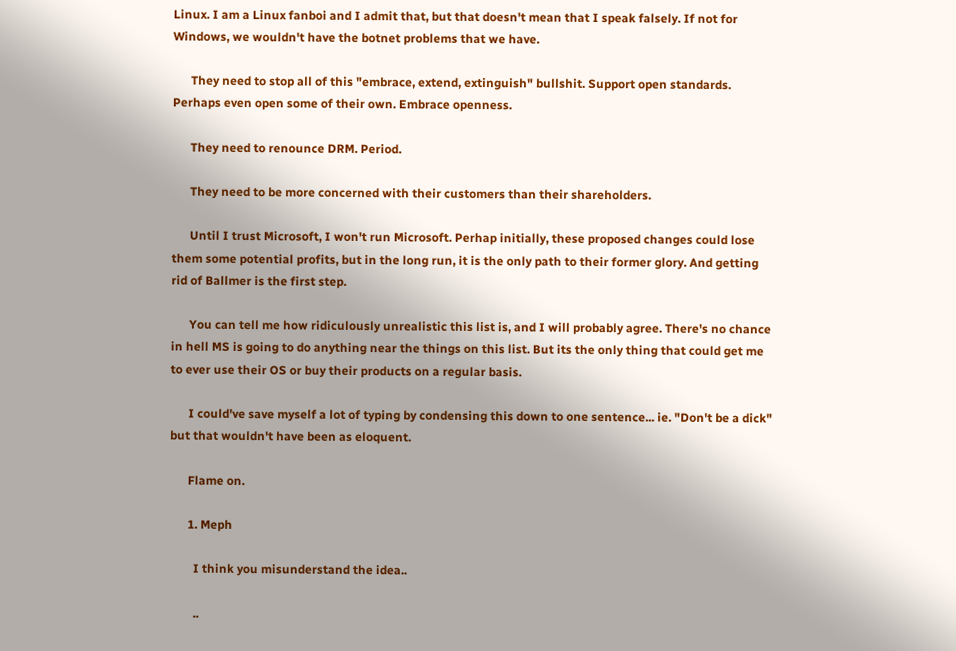Linux. I am a Linux fanboi and I admit that, but that doesn't mean that I speak falsely. If not for Windows, we wouldn't have the botnet problems that we have.

      They need to stop all of this "embrace, extend, extinguish" bullshit. Support open standards. Perhaps even open some of their own. Embrace openness.

      They need to renounce DRM. Period.

      They need to be more concerned with their customers than their shareholders.

      Until I trust Microsoft, I won't run Microsoft. Perhap initially, these proposed changes could lose them some potential profits, but in the long run, it is the only path to their former glory. And getting rid of Ballmer is the first step.

      You can tell me how ridiculously unrealistic this list is, and I will probably agree. There's no chance in hell MS is going to do anything near the things on this list. But its the only thing that could get me to ever use their OS or buy their products on a regular basis.

      I could've save myself a lot of typing by condensing this down to one sentence... ie. "Don't be a dick" but that wouldn't have been as eloquent.

      Flame on.

      1. Meph

        I think you misunderstand the idea..

        ..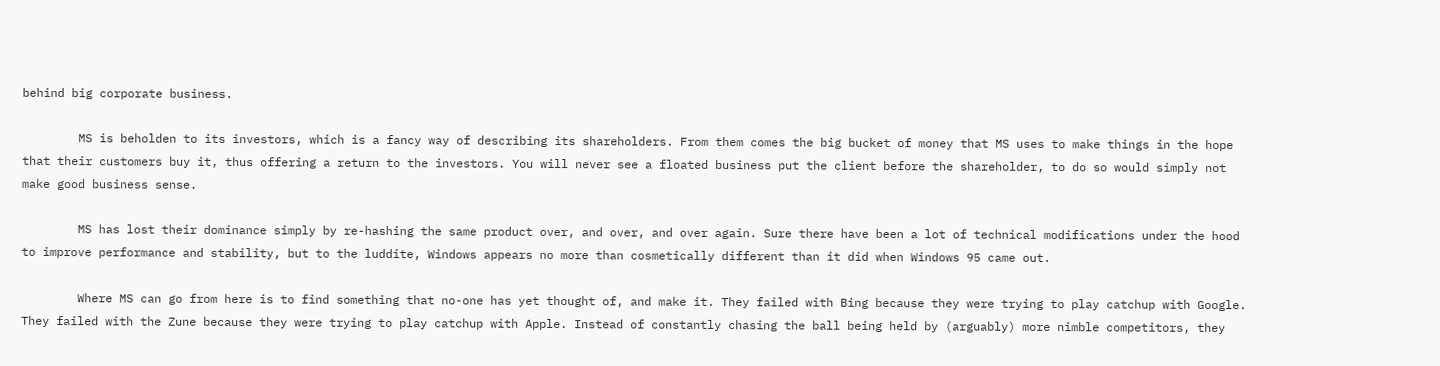behind big corporate business.

        MS is beholden to its investors, which is a fancy way of describing its shareholders. From them comes the big bucket of money that MS uses to make things in the hope that their customers buy it, thus offering a return to the investors. You will never see a floated business put the client before the shareholder, to do so would simply not make good business sense.

        MS has lost their dominance simply by re-hashing the same product over, and over, and over again. Sure there have been a lot of technical modifications under the hood to improve performance and stability, but to the luddite, Windows appears no more than cosmetically different than it did when Windows 95 came out.

        Where MS can go from here is to find something that no-one has yet thought of, and make it. They failed with Bing because they were trying to play catchup with Google. They failed with the Zune because they were trying to play catchup with Apple. Instead of constantly chasing the ball being held by (arguably) more nimble competitors, they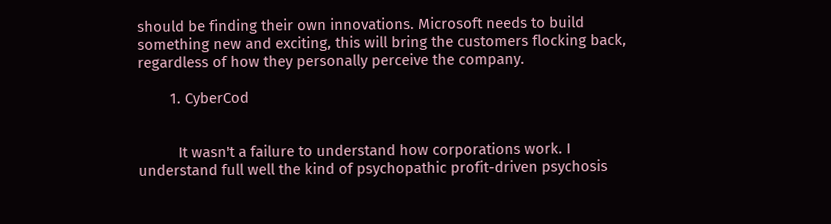should be finding their own innovations. Microsoft needs to build something new and exciting, this will bring the customers flocking back, regardless of how they personally perceive the company.

        1. CyberCod


          It wasn't a failure to understand how corporations work. I understand full well the kind of psychopathic profit-driven psychosis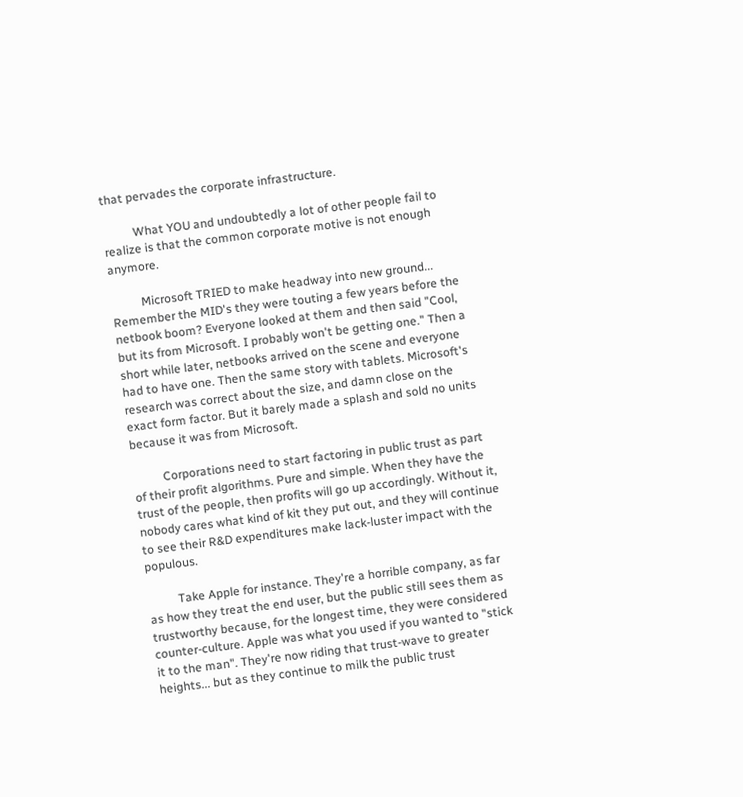that pervades the corporate infrastructure.

          What YOU and undoubtedly a lot of other people fail to realize is that the common corporate motive is not enough anymore.

          Microsoft TRIED to make headway into new ground... Remember the MID's they were touting a few years before the netbook boom? Everyone looked at them and then said "Cool, but its from Microsoft. I probably won't be getting one." Then a short while later, netbooks arrived on the scene and everyone had to have one. Then the same story with tablets. Microsoft's research was correct about the size, and damn close on the exact form factor. But it barely made a splash and sold no units because it was from Microsoft.

          Corporations need to start factoring in public trust as part of their profit algorithms. Pure and simple. When they have the trust of the people, then profits will go up accordingly. Without it, nobody cares what kind of kit they put out, and they will continue to see their R&D expenditures make lack-luster impact with the populous.

          Take Apple for instance. They're a horrible company, as far as how they treat the end user, but the public still sees them as trustworthy because, for the longest time, they were considered counter-culture. Apple was what you used if you wanted to "stick it to the man". They're now riding that trust-wave to greater heights... but as they continue to milk the public trust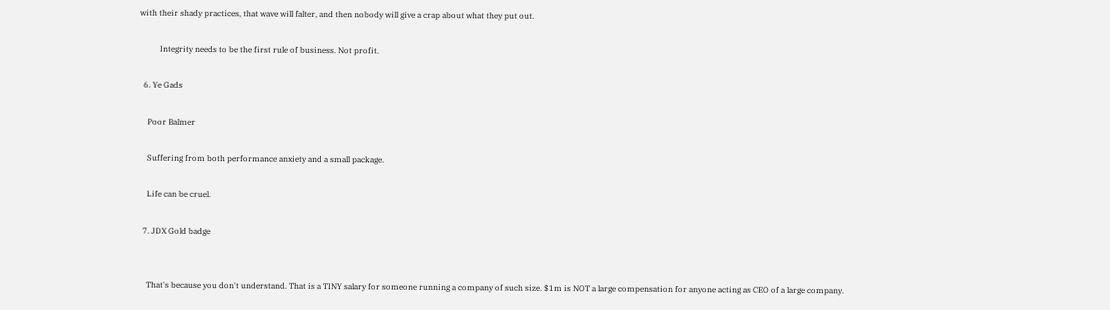with their shady practices, that wave will falter, and then nobody will give a crap about what they put out.

          Integrity needs to be the first rule of business. Not profit.

  6. Ye Gads

    Poor Balmer

    Suffering from both performance anxiety and a small package.

    Life can be cruel.

  7. JDX Gold badge


    That's because you don't understand. That is a TINY salary for someone running a company of such size. $1m is NOT a large compensation for anyone acting as CEO of a large company.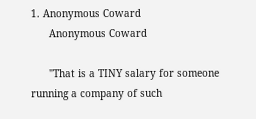1. Anonymous Coward
      Anonymous Coward

      "That is a TINY salary for someone running a company of such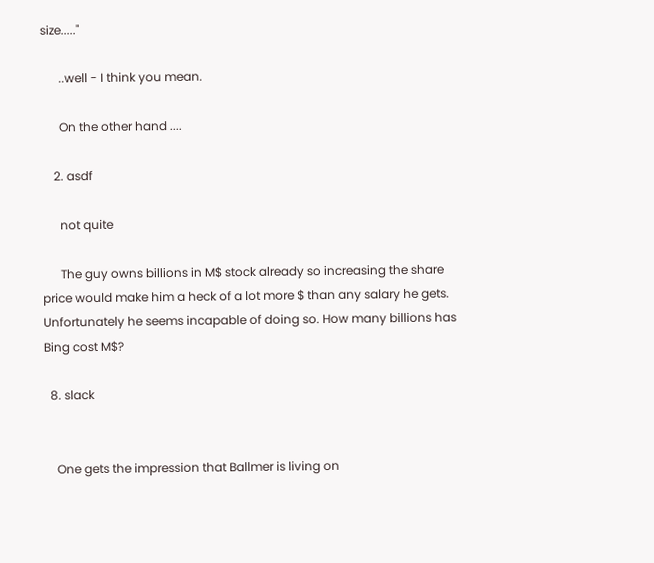size....."

      ..well - I think you mean.

      On the other hand ....

    2. asdf

      not quite

      The guy owns billions in M$ stock already so increasing the share price would make him a heck of a lot more $ than any salary he gets. Unfortunately he seems incapable of doing so. How many billions has Bing cost M$?

  8. slack


    One gets the impression that Ballmer is living on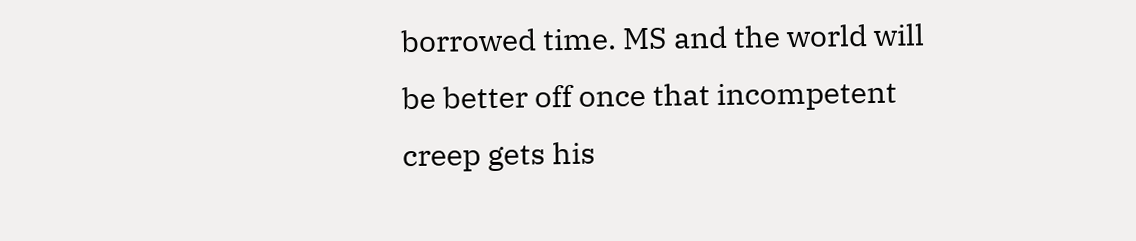borrowed time. MS and the world will be better off once that incompetent creep gets his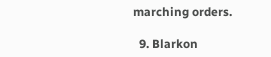marching orders.

  9. Blarkon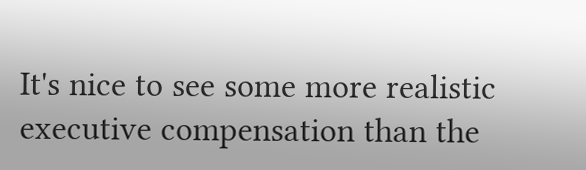It's nice to see some more realistic executive compensation than the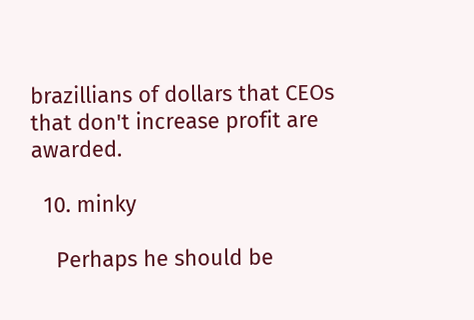brazillians of dollars that CEOs that don't increase profit are awarded.

  10. minky

    Perhaps he should be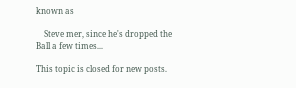known as

    Steve mer, since he's dropped the Ball a few times...

This topic is closed for new posts.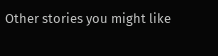Other stories you might like